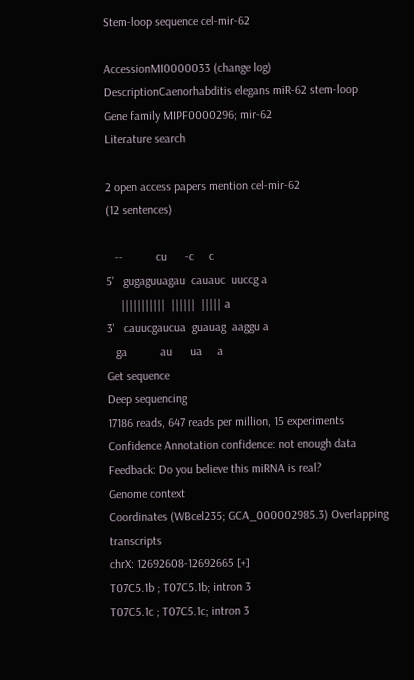Stem-loop sequence cel-mir-62

AccessionMI0000033 (change log)
DescriptionCaenorhabditis elegans miR-62 stem-loop
Gene family MIPF0000296; mir-62
Literature search

2 open access papers mention cel-mir-62
(12 sentences)

   --           cu      -c     c
5'   gugaguuagau  cauauc  uuccg a
     |||||||||||  ||||||  ||||| a
3'   cauucgaucua  guauag  aaggu a
   ga           au      ua     a
Get sequence
Deep sequencing
17186 reads, 647 reads per million, 15 experiments
Confidence Annotation confidence: not enough data
Feedback: Do you believe this miRNA is real?
Genome context
Coordinates (WBcel235; GCA_000002985.3) Overlapping transcripts
chrX: 12692608-12692665 [+]
T07C5.1b ; T07C5.1b; intron 3
T07C5.1c ; T07C5.1c; intron 3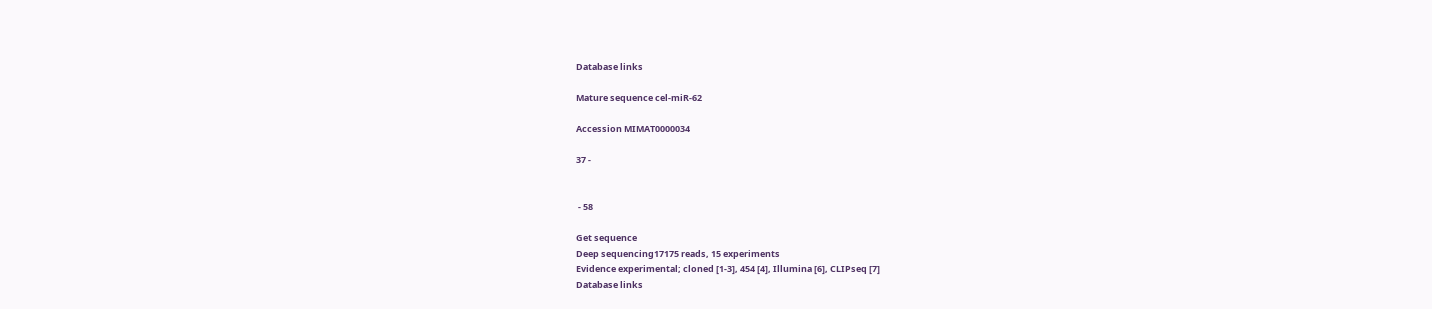Database links

Mature sequence cel-miR-62

Accession MIMAT0000034

37 -


 - 58

Get sequence
Deep sequencing17175 reads, 15 experiments
Evidence experimental; cloned [1-3], 454 [4], Illumina [6], CLIPseq [7]
Database links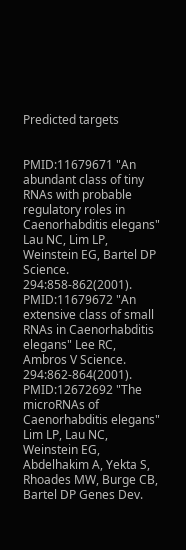Predicted targets


PMID:11679671 "An abundant class of tiny RNAs with probable regulatory roles in Caenorhabditis elegans" Lau NC, Lim LP, Weinstein EG, Bartel DP Science. 294:858-862(2001).
PMID:11679672 "An extensive class of small RNAs in Caenorhabditis elegans" Lee RC, Ambros V Science. 294:862-864(2001).
PMID:12672692 "The microRNAs of Caenorhabditis elegans" Lim LP, Lau NC, Weinstein EG, Abdelhakim A, Yekta S, Rhoades MW, Burge CB, Bartel DP Genes Dev.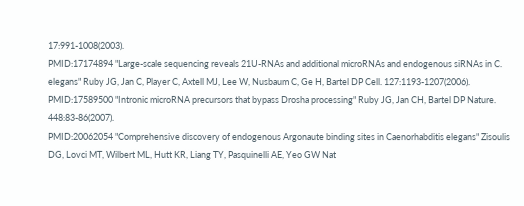17:991-1008(2003).
PMID:17174894 "Large-scale sequencing reveals 21U-RNAs and additional microRNAs and endogenous siRNAs in C. elegans" Ruby JG, Jan C, Player C, Axtell MJ, Lee W, Nusbaum C, Ge H, Bartel DP Cell. 127:1193-1207(2006).
PMID:17589500 "Intronic microRNA precursors that bypass Drosha processing" Ruby JG, Jan CH, Bartel DP Nature. 448:83-86(2007).
PMID:20062054 "Comprehensive discovery of endogenous Argonaute binding sites in Caenorhabditis elegans" Zisoulis DG, Lovci MT, Wilbert ML, Hutt KR, Liang TY, Pasquinelli AE, Yeo GW Nat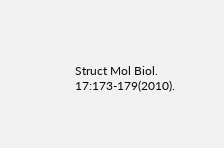Struct Mol Biol. 17:173-179(2010).